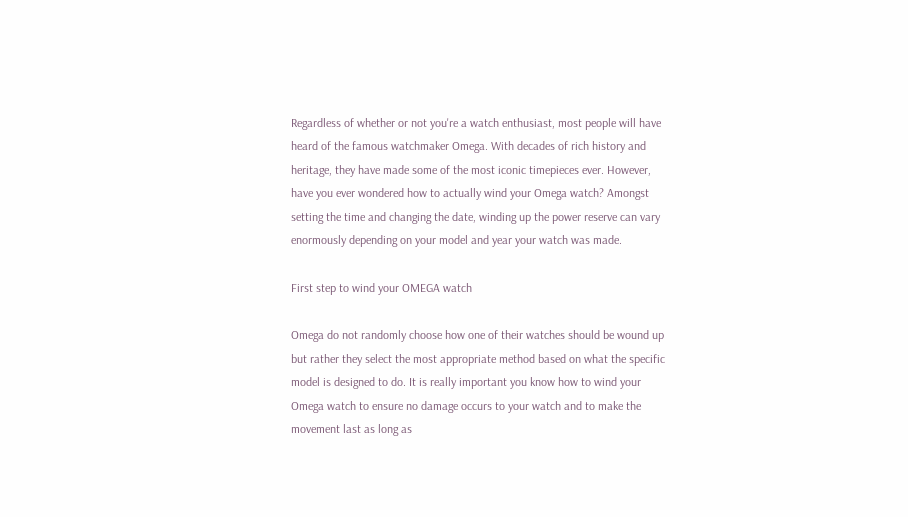Regardless of whether or not you're a watch enthusiast, most people will have heard of the famous watchmaker Omega. With decades of rich history and heritage, they have made some of the most iconic timepieces ever. However, have you ever wondered how to actually wind your Omega watch? Amongst setting the time and changing the date, winding up the power reserve can vary enormously depending on your model and year your watch was made.

First step to wind your OMEGA watch

Omega do not randomly choose how one of their watches should be wound up but rather they select the most appropriate method based on what the specific model is designed to do. It is really important you know how to wind your Omega watch to ensure no damage occurs to your watch and to make the movement last as long as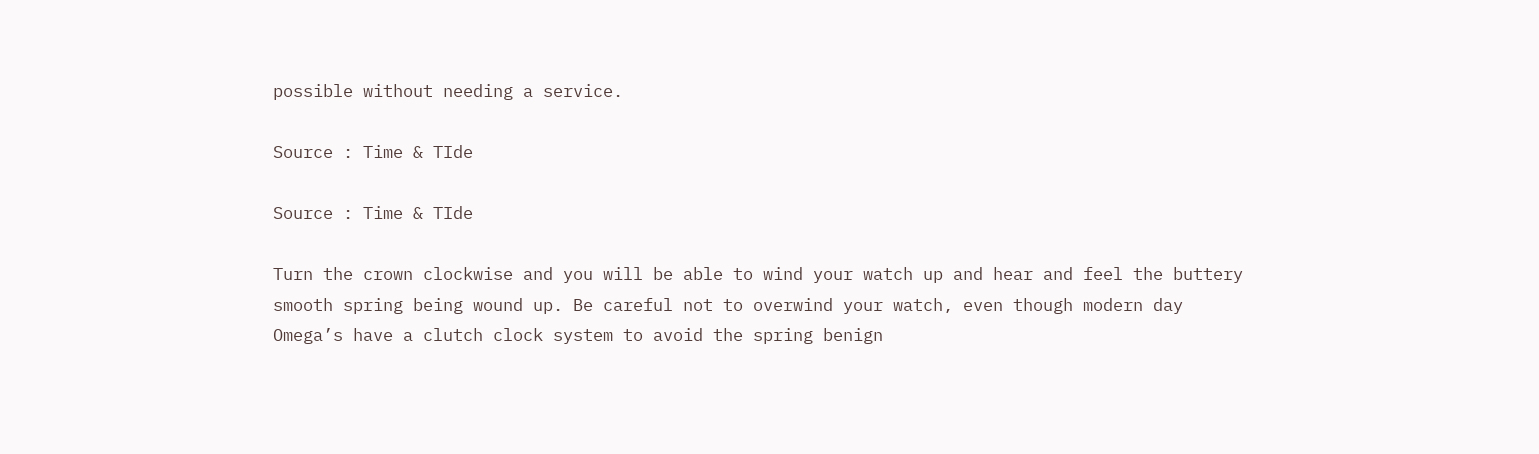possible without needing a service.

Source : Time & TIde

Source : Time & TIde

Turn the crown clockwise and you will be able to wind your watch up and hear and feel the buttery smooth spring being wound up. Be careful not to overwind your watch, even though modern day Omega’s have a clutch clock system to avoid the spring benign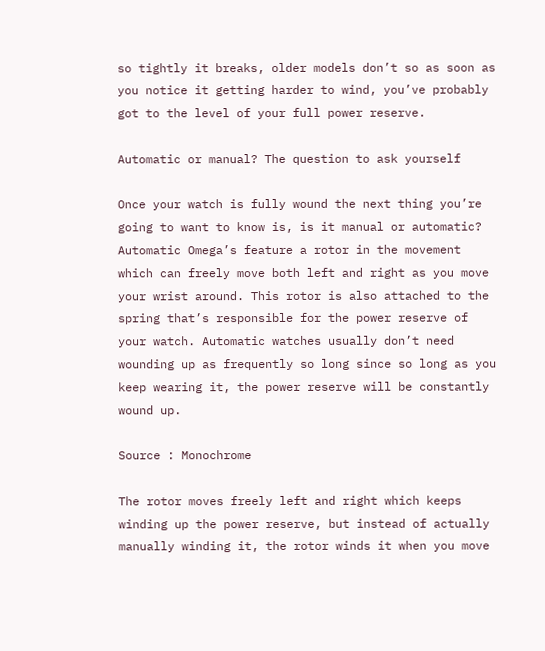so tightly it breaks, older models don’t so as soon as you notice it getting harder to wind, you’ve probably got to the level of your full power reserve.

Automatic or manual? The question to ask yourself

Once your watch is fully wound the next thing you’re going to want to know is, is it manual or automatic? Automatic Omega’s feature a rotor in the movement which can freely move both left and right as you move your wrist around. This rotor is also attached to the spring that’s responsible for the power reserve of your watch. Automatic watches usually don’t need wounding up as frequently so long since so long as you keep wearing it, the power reserve will be constantly wound up.

Source : Monochrome

The rotor moves freely left and right which keeps winding up the power reserve, but instead of actually manually winding it, the rotor winds it when you move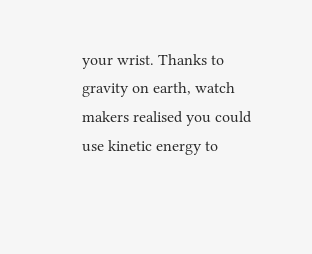your wrist. Thanks to gravity on earth, watch makers realised you could use kinetic energy to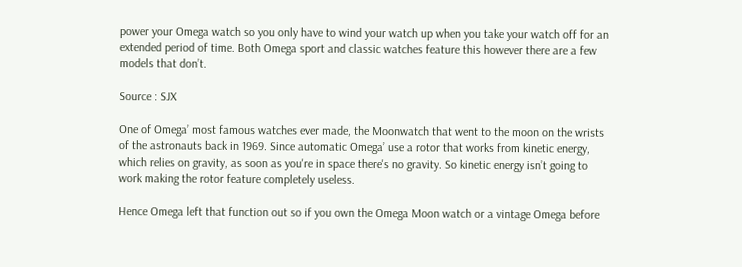power your Omega watch so you only have to wind your watch up when you take your watch off for an extended period of time. Both Omega sport and classic watches feature this however there are a few models that don’t.

Source : SJX

One of Omega’ most famous watches ever made, the Moonwatch that went to the moon on the wrists of the astronauts back in 1969. Since automatic Omega’ use a rotor that works from kinetic energy, which relies on gravity, as soon as you're in space there's no gravity. So kinetic energy isn’t going to work making the rotor feature completely useless.

Hence Omega left that function out so if you own the Omega Moon watch or a vintage Omega before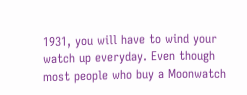1931, you will have to wind your watch up everyday. Even though most people who buy a Moonwatch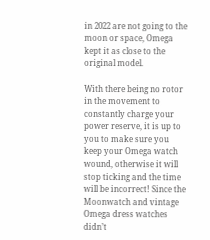in 2022 are not going to the moon or space, Omega kept it as close to the original model.

With there being no rotor in the movement to constantly charge your power reserve, it is up to you to make sure you keep your Omega watch wound, otherwise it will stop ticking and the time will be incorrect! Since the Moonwatch and vintage Omega dress watches didn’t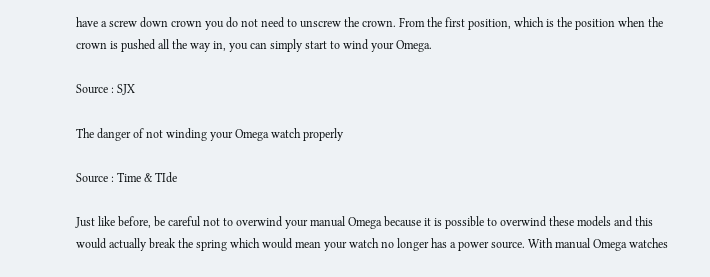have a screw down crown you do not need to unscrew the crown. From the first position, which is the position when the crown is pushed all the way in, you can simply start to wind your Omega.

Source : SJX

The danger of not winding your Omega watch properly

Source : Time & TIde

Just like before, be careful not to overwind your manual Omega because it is possible to overwind these models and this would actually break the spring which would mean your watch no longer has a power source. With manual Omega watches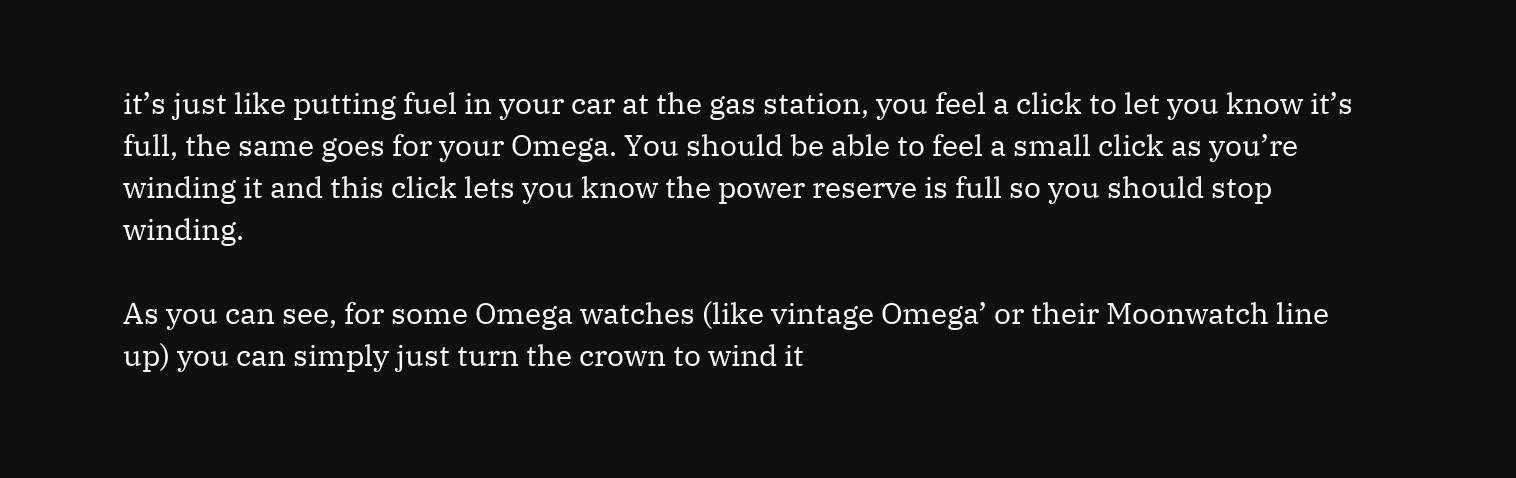it’s just like putting fuel in your car at the gas station, you feel a click to let you know it’s full, the same goes for your Omega. You should be able to feel a small click as you’re winding it and this click lets you know the power reserve is full so you should stop winding.

As you can see, for some Omega watches (like vintage Omega’ or their Moonwatch line up) you can simply just turn the crown to wind it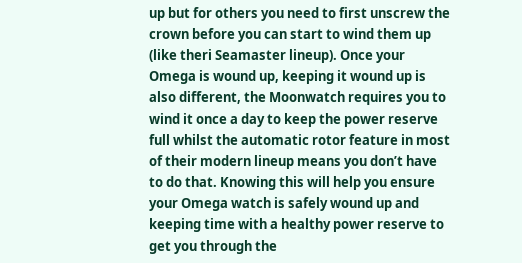up but for others you need to first unscrew the crown before you can start to wind them up (like theri Seamaster lineup). Once your Omega is wound up, keeping it wound up is also different, the Moonwatch requires you to wind it once a day to keep the power reserve full whilst the automatic rotor feature in most of their modern lineup means you don’t have to do that. Knowing this will help you ensure your Omega watch is safely wound up and keeping time with a healthy power reserve to get you through the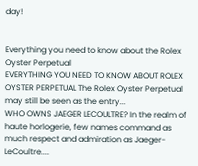day!


Everything you need to know about the Rolex Oyster Perpetual
EVERYTHING YOU NEED TO KNOW ABOUT ROLEX OYSTER PERPETUAL The Rolex Oyster Perpetual may still be seen as the entry...
WHO OWNS JAEGER LECOULTRE? In the realm of haute horlogerie, few names command as much respect and admiration as Jaeger-LeCoultre....